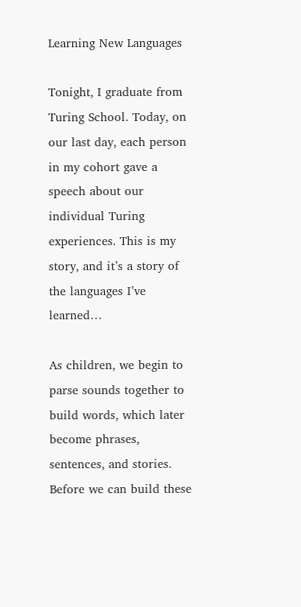Learning New Languages

Tonight, I graduate from Turing School. Today, on our last day, each person in my cohort gave a speech about our individual Turing experiences. This is my story, and it’s a story of the languages I’ve learned…

As children, we begin to parse sounds together to build words, which later become phrases, sentences, and stories. Before we can build these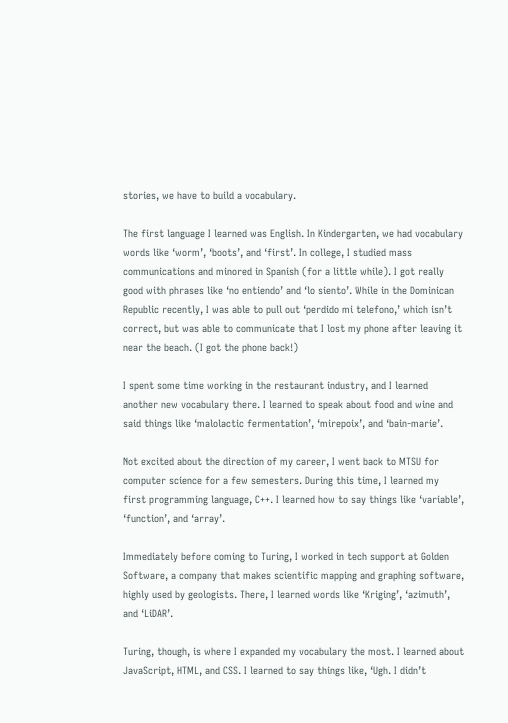stories, we have to build a vocabulary.

The first language I learned was English. In Kindergarten, we had vocabulary words like ‘worm’, ‘boots’, and ‘first’. In college, I studied mass communications and minored in Spanish (for a little while). I got really good with phrases like ‘no entiendo’ and ‘lo siento’. While in the Dominican Republic recently, I was able to pull out ‘perdido mi telefono,’ which isn’t correct, but was able to communicate that I lost my phone after leaving it near the beach. (I got the phone back!)

I spent some time working in the restaurant industry, and I learned another new vocabulary there. I learned to speak about food and wine and said things like ‘malolactic fermentation’, ‘mirepoix’, and ‘bain-marie’.

Not excited about the direction of my career, I went back to MTSU for computer science for a few semesters. During this time, I learned my first programming language, C++. I learned how to say things like ‘variable’, ‘function’, and ‘array’.

Immediately before coming to Turing, I worked in tech support at Golden Software, a company that makes scientific mapping and graphing software, highly used by geologists. There, I learned words like ‘Kriging’, ‘azimuth’, and ‘LiDAR’.

Turing, though, is where I expanded my vocabulary the most. I learned about JavaScript, HTML, and CSS. I learned to say things like, ‘Ugh. I didn’t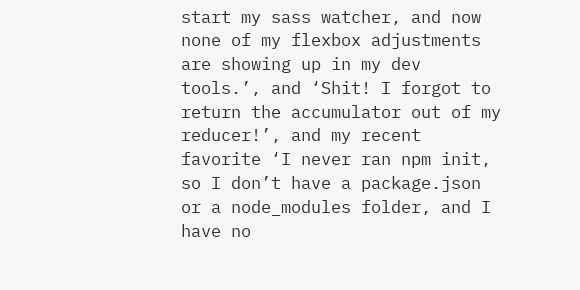start my sass watcher, and now none of my flexbox adjustments are showing up in my dev tools.’, and ‘Shit! I forgot to return the accumulator out of my reducer!’, and my recent favorite ‘I never ran npm init, so I don’t have a package.json or a node_modules folder, and I have no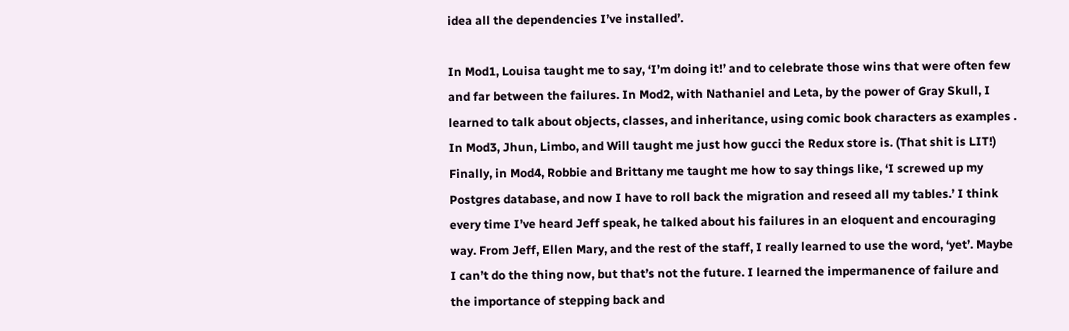idea all the dependencies I’ve installed’.

In Mod1, Louisa taught me to say, ‘I’m doing it!’ and to celebrate those wins that were often few and far between the failures. In Mod2, with Nathaniel and Leta, by the power of Gray Skull, I learned to talk about objects, classes, and inheritance, using comic book characters as examples . In Mod3, Jhun, Limbo, and Will taught me just how gucci the Redux store is. (That shit is LIT!) Finally, in Mod4, Robbie and Brittany me taught me how to say things like, ‘I screwed up my Postgres database, and now I have to roll back the migration and reseed all my tables.’ I think every time I’ve heard Jeff speak, he talked about his failures in an eloquent and encouraging way. From Jeff, Ellen Mary, and the rest of the staff, I really learned to use the word, ‘yet’. Maybe I can’t do the thing now, but that’s not the future. I learned the impermanence of failure and the importance of stepping back and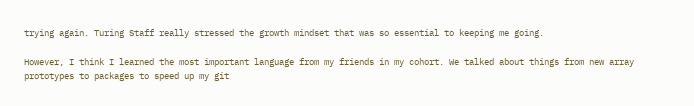trying again. Turing Staff really stressed the growth mindset that was so essential to keeping me going.

However, I think I learned the most important language from my friends in my cohort. We talked about things from new array prototypes to packages to speed up my git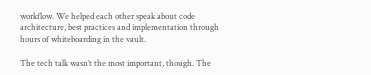workflow. We helped each other speak about code architecture, best practices and implementation through hours of whiteboarding in the vault.

The tech talk wasn’t the most important, though. The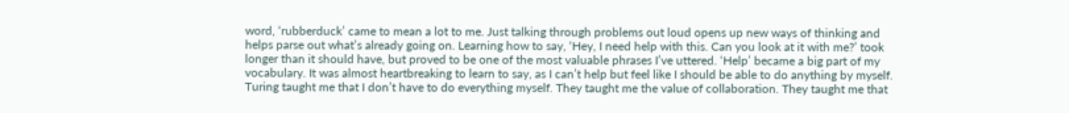word, ‘rubberduck’ came to mean a lot to me. Just talking through problems out loud opens up new ways of thinking and helps parse out what’s already going on. Learning how to say, ‘Hey, I need help with this. Can you look at it with me?’ took longer than it should have, but proved to be one of the most valuable phrases I’ve uttered. ‘Help’ became a big part of my vocabulary. It was almost heartbreaking to learn to say, as I can’t help but feel like I should be able to do anything by myself. Turing taught me that I don’t have to do everything myself. They taught me the value of collaboration. They taught me that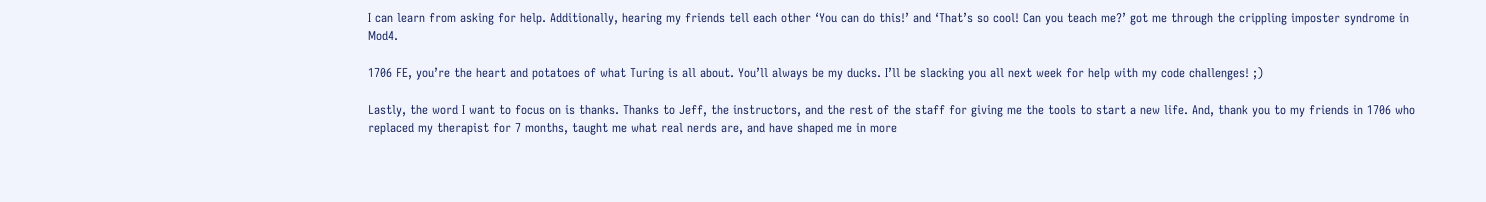I can learn from asking for help. Additionally, hearing my friends tell each other ‘You can do this!’ and ‘That’s so cool! Can you teach me?’ got me through the crippling imposter syndrome in Mod4.

1706 FE, you’re the heart and potatoes of what Turing is all about. You’ll always be my ducks. I’ll be slacking you all next week for help with my code challenges! ;)

Lastly, the word I want to focus on is thanks. Thanks to Jeff, the instructors, and the rest of the staff for giving me the tools to start a new life. And, thank you to my friends in 1706 who replaced my therapist for 7 months, taught me what real nerds are, and have shaped me in more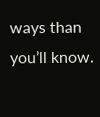ways than you’ll know.